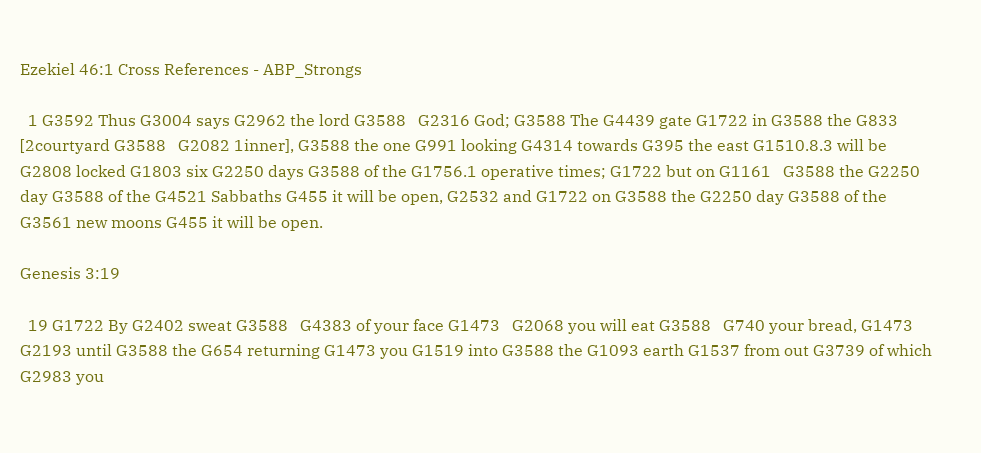Ezekiel 46:1 Cross References - ABP_Strongs

  1 G3592 Thus G3004 says G2962 the lord G3588   G2316 God; G3588 The G4439 gate G1722 in G3588 the G833 [2courtyard G3588   G2082 1inner], G3588 the one G991 looking G4314 towards G395 the east G1510.8.3 will be G2808 locked G1803 six G2250 days G3588 of the G1756.1 operative times; G1722 but on G1161   G3588 the G2250 day G3588 of the G4521 Sabbaths G455 it will be open, G2532 and G1722 on G3588 the G2250 day G3588 of the G3561 new moons G455 it will be open.

Genesis 3:19

  19 G1722 By G2402 sweat G3588   G4383 of your face G1473   G2068 you will eat G3588   G740 your bread, G1473   G2193 until G3588 the G654 returning G1473 you G1519 into G3588 the G1093 earth G1537 from out G3739 of which G2983 you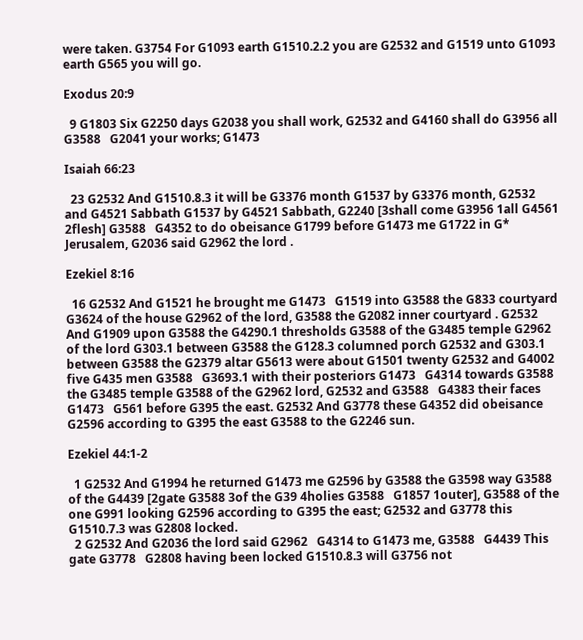were taken. G3754 For G1093 earth G1510.2.2 you are G2532 and G1519 unto G1093 earth G565 you will go.

Exodus 20:9

  9 G1803 Six G2250 days G2038 you shall work, G2532 and G4160 shall do G3956 all G3588   G2041 your works; G1473

Isaiah 66:23

  23 G2532 And G1510.8.3 it will be G3376 month G1537 by G3376 month, G2532 and G4521 Sabbath G1537 by G4521 Sabbath, G2240 [3shall come G3956 1all G4561 2flesh] G3588   G4352 to do obeisance G1799 before G1473 me G1722 in G* Jerusalem, G2036 said G2962 the lord .

Ezekiel 8:16

  16 G2532 And G1521 he brought me G1473   G1519 into G3588 the G833 courtyard G3624 of the house G2962 of the lord, G3588 the G2082 inner courtyard . G2532 And G1909 upon G3588 the G4290.1 thresholds G3588 of the G3485 temple G2962 of the lord G303.1 between G3588 the G128.3 columned porch G2532 and G303.1 between G3588 the G2379 altar G5613 were about G1501 twenty G2532 and G4002 five G435 men G3588   G3693.1 with their posteriors G1473   G4314 towards G3588 the G3485 temple G3588 of the G2962 lord, G2532 and G3588   G4383 their faces G1473   G561 before G395 the east. G2532 And G3778 these G4352 did obeisance G2596 according to G395 the east G3588 to the G2246 sun.

Ezekiel 44:1-2

  1 G2532 And G1994 he returned G1473 me G2596 by G3588 the G3598 way G3588 of the G4439 [2gate G3588 3of the G39 4holies G3588   G1857 1outer], G3588 of the one G991 looking G2596 according to G395 the east; G2532 and G3778 this G1510.7.3 was G2808 locked.
  2 G2532 And G2036 the lord said G2962   G4314 to G1473 me, G3588   G4439 This gate G3778   G2808 having been locked G1510.8.3 will G3756 not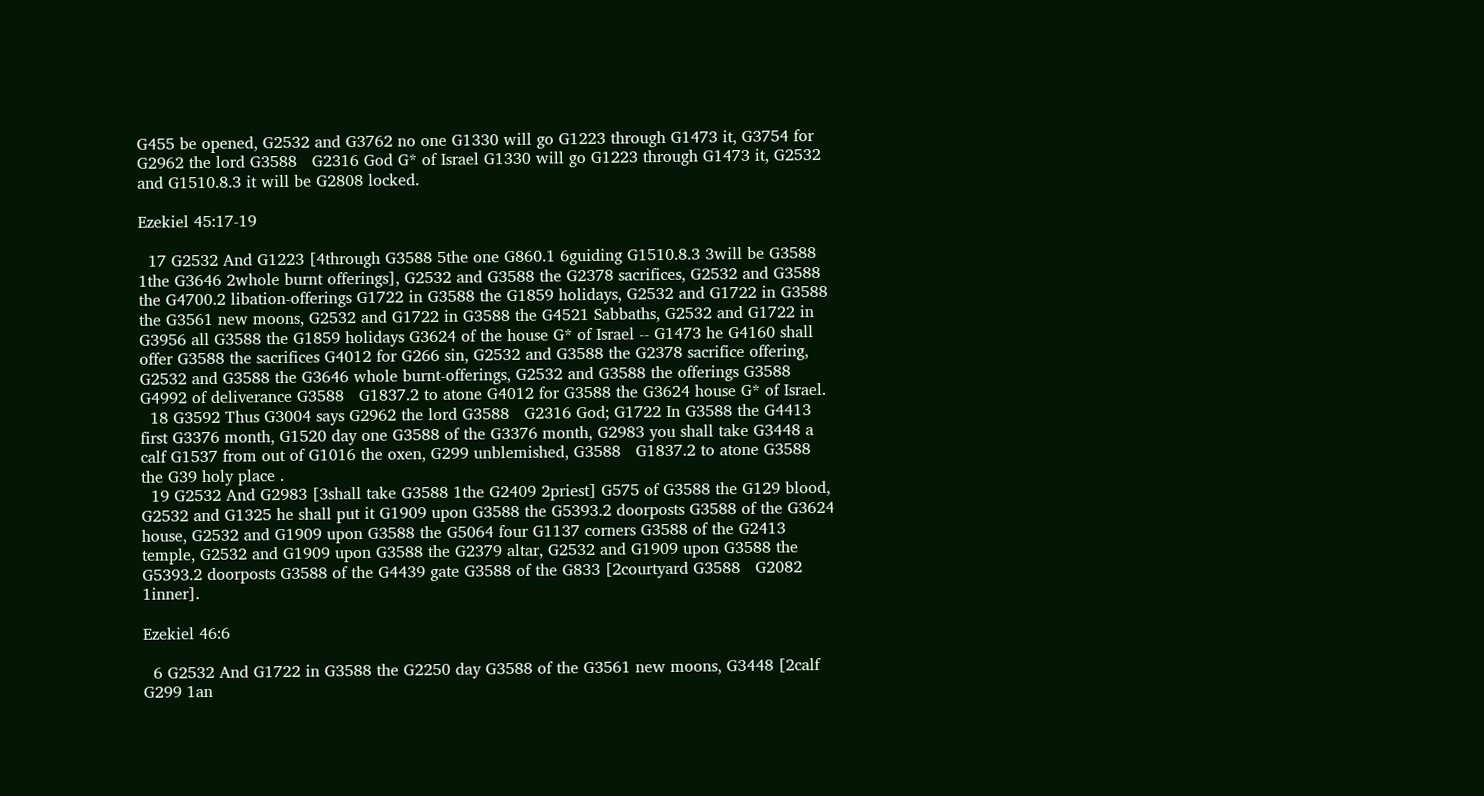G455 be opened, G2532 and G3762 no one G1330 will go G1223 through G1473 it, G3754 for G2962 the lord G3588   G2316 God G* of Israel G1330 will go G1223 through G1473 it, G2532 and G1510.8.3 it will be G2808 locked.

Ezekiel 45:17-19

  17 G2532 And G1223 [4through G3588 5the one G860.1 6guiding G1510.8.3 3will be G3588 1the G3646 2whole burnt offerings], G2532 and G3588 the G2378 sacrifices, G2532 and G3588 the G4700.2 libation-offerings G1722 in G3588 the G1859 holidays, G2532 and G1722 in G3588 the G3561 new moons, G2532 and G1722 in G3588 the G4521 Sabbaths, G2532 and G1722 in G3956 all G3588 the G1859 holidays G3624 of the house G* of Israel -- G1473 he G4160 shall offer G3588 the sacrifices G4012 for G266 sin, G2532 and G3588 the G2378 sacrifice offering, G2532 and G3588 the G3646 whole burnt-offerings, G2532 and G3588 the offerings G3588   G4992 of deliverance G3588   G1837.2 to atone G4012 for G3588 the G3624 house G* of Israel.
  18 G3592 Thus G3004 says G2962 the lord G3588   G2316 God; G1722 In G3588 the G4413 first G3376 month, G1520 day one G3588 of the G3376 month, G2983 you shall take G3448 a calf G1537 from out of G1016 the oxen, G299 unblemished, G3588   G1837.2 to atone G3588 the G39 holy place .
  19 G2532 And G2983 [3shall take G3588 1the G2409 2priest] G575 of G3588 the G129 blood, G2532 and G1325 he shall put it G1909 upon G3588 the G5393.2 doorposts G3588 of the G3624 house, G2532 and G1909 upon G3588 the G5064 four G1137 corners G3588 of the G2413 temple, G2532 and G1909 upon G3588 the G2379 altar, G2532 and G1909 upon G3588 the G5393.2 doorposts G3588 of the G4439 gate G3588 of the G833 [2courtyard G3588   G2082 1inner].

Ezekiel 46:6

  6 G2532 And G1722 in G3588 the G2250 day G3588 of the G3561 new moons, G3448 [2calf G299 1an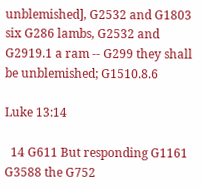unblemished], G2532 and G1803 six G286 lambs, G2532 and G2919.1 a ram -- G299 they shall be unblemished; G1510.8.6

Luke 13:14

  14 G611 But responding G1161   G3588 the G752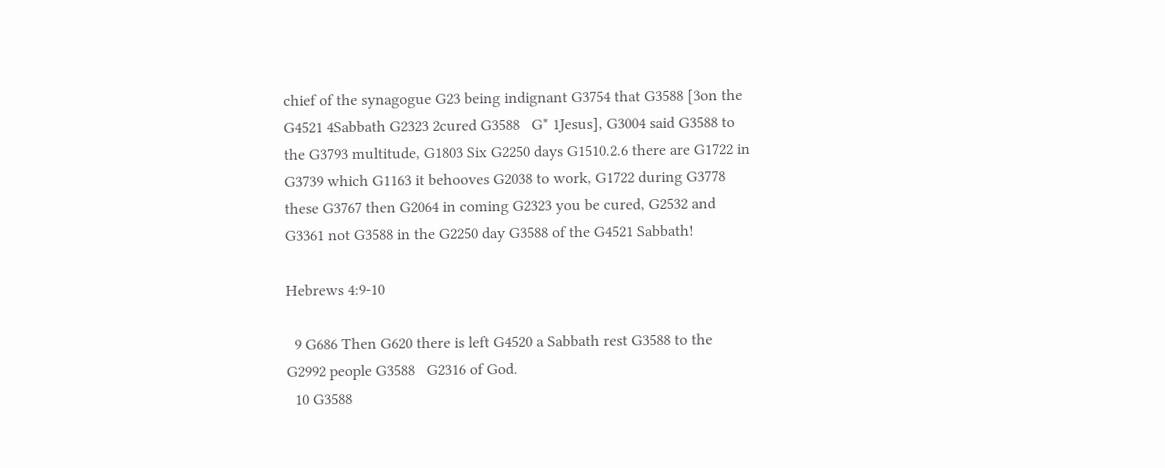chief of the synagogue G23 being indignant G3754 that G3588 [3on the G4521 4Sabbath G2323 2cured G3588   G* 1Jesus], G3004 said G3588 to the G3793 multitude, G1803 Six G2250 days G1510.2.6 there are G1722 in G3739 which G1163 it behooves G2038 to work, G1722 during G3778 these G3767 then G2064 in coming G2323 you be cured, G2532 and G3361 not G3588 in the G2250 day G3588 of the G4521 Sabbath!

Hebrews 4:9-10

  9 G686 Then G620 there is left G4520 a Sabbath rest G3588 to the G2992 people G3588   G2316 of God.
  10 G3588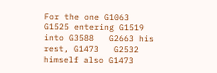For the one G1063   G1525 entering G1519 into G3588   G2663 his rest, G1473   G2532 himself also G1473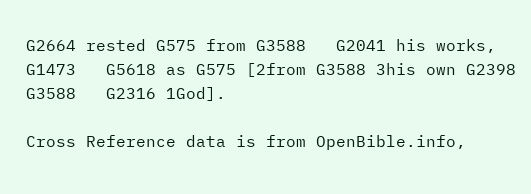G2664 rested G575 from G3588   G2041 his works, G1473   G5618 as G575 [2from G3588 3his own G2398   G3588   G2316 1God].

Cross Reference data is from OpenBible.info,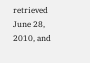retrieved June 28, 2010, and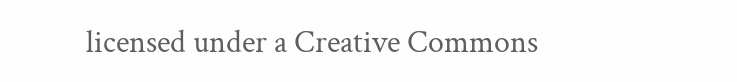licensed under a Creative Commons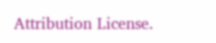Attribution License.